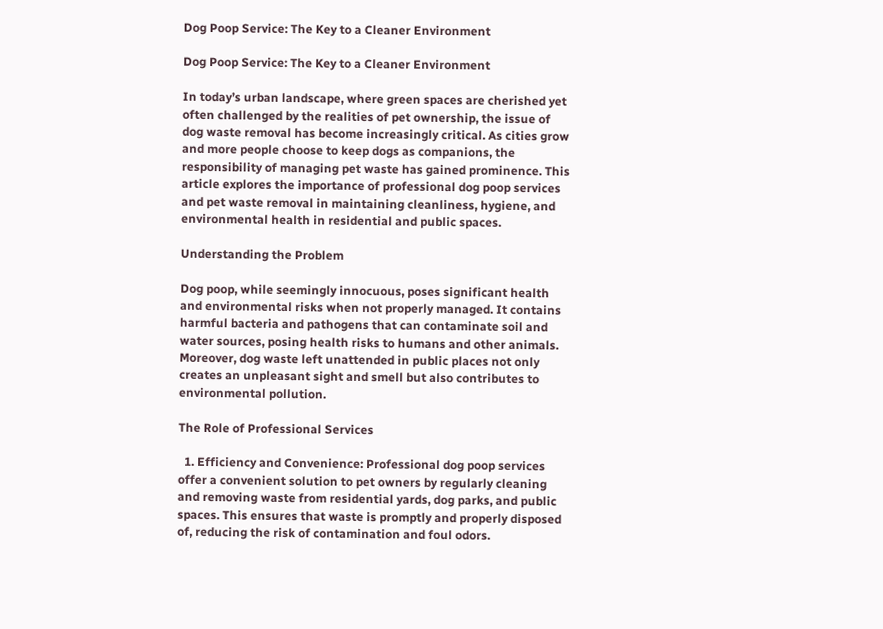Dog Poop Service: The Key to a Cleaner Environment

Dog Poop Service: The Key to a Cleaner Environment

In today’s urban landscape, where green spaces are cherished yet often challenged by the realities of pet ownership, the issue of dog waste removal has become increasingly critical. As cities grow and more people choose to keep dogs as companions, the responsibility of managing pet waste has gained prominence. This article explores the importance of professional dog poop services and pet waste removal in maintaining cleanliness, hygiene, and environmental health in residential and public spaces.

Understanding the Problem

Dog poop, while seemingly innocuous, poses significant health and environmental risks when not properly managed. It contains harmful bacteria and pathogens that can contaminate soil and water sources, posing health risks to humans and other animals. Moreover, dog waste left unattended in public places not only creates an unpleasant sight and smell but also contributes to environmental pollution.

The Role of Professional Services

  1. Efficiency and Convenience: Professional dog poop services offer a convenient solution to pet owners by regularly cleaning and removing waste from residential yards, dog parks, and public spaces. This ensures that waste is promptly and properly disposed of, reducing the risk of contamination and foul odors.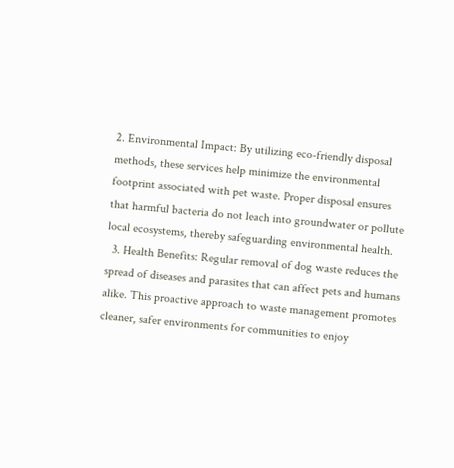2. Environmental Impact: By utilizing eco-friendly disposal methods, these services help minimize the environmental footprint associated with pet waste. Proper disposal ensures that harmful bacteria do not leach into groundwater or pollute local ecosystems, thereby safeguarding environmental health.
  3. Health Benefits: Regular removal of dog waste reduces the spread of diseases and parasites that can affect pets and humans alike. This proactive approach to waste management promotes cleaner, safer environments for communities to enjoy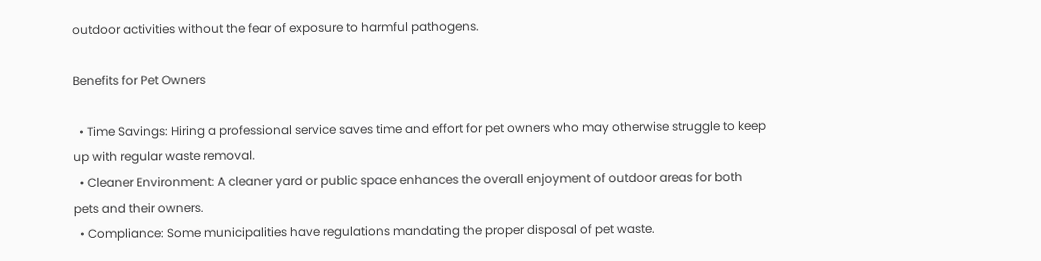outdoor activities without the fear of exposure to harmful pathogens.

Benefits for Pet Owners

  • Time Savings: Hiring a professional service saves time and effort for pet owners who may otherwise struggle to keep up with regular waste removal.
  • Cleaner Environment: A cleaner yard or public space enhances the overall enjoyment of outdoor areas for both pets and their owners.
  • Compliance: Some municipalities have regulations mandating the proper disposal of pet waste.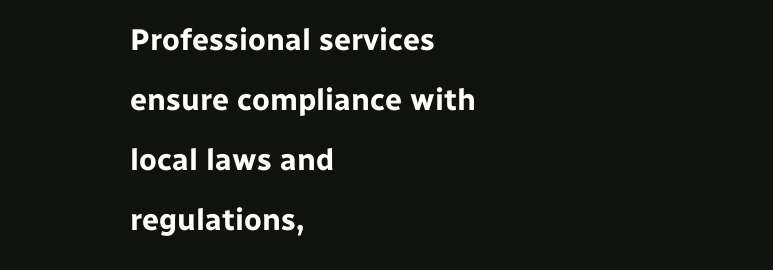Professional services ensure compliance with local laws and regulations,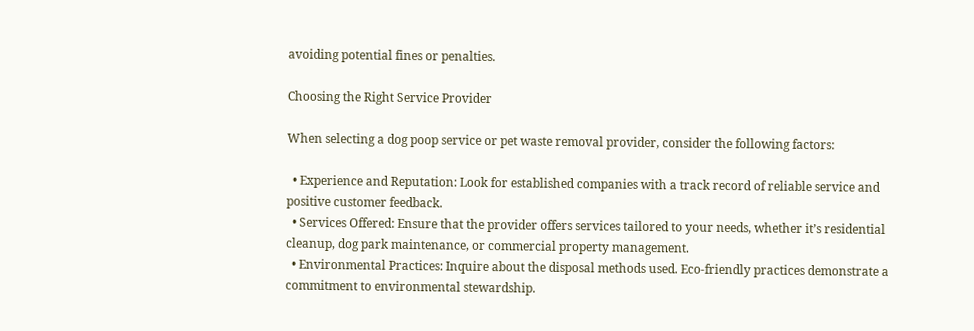avoiding potential fines or penalties.

Choosing the Right Service Provider

When selecting a dog poop service or pet waste removal provider, consider the following factors:

  • Experience and Reputation: Look for established companies with a track record of reliable service and positive customer feedback.
  • Services Offered: Ensure that the provider offers services tailored to your needs, whether it’s residential cleanup, dog park maintenance, or commercial property management.
  • Environmental Practices: Inquire about the disposal methods used. Eco-friendly practices demonstrate a commitment to environmental stewardship.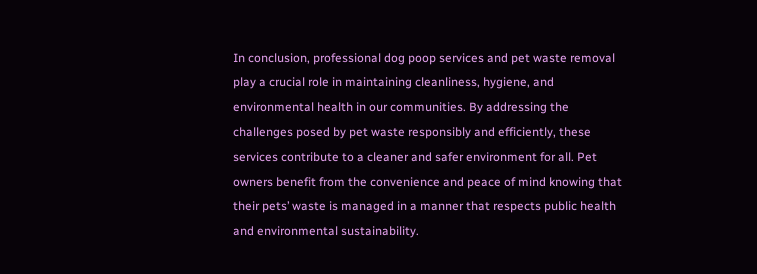In conclusion, professional dog poop services and pet waste removal play a crucial role in maintaining cleanliness, hygiene, and environmental health in our communities. By addressing the challenges posed by pet waste responsibly and efficiently, these services contribute to a cleaner and safer environment for all. Pet owners benefit from the convenience and peace of mind knowing that their pets’ waste is managed in a manner that respects public health and environmental sustainability.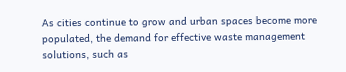As cities continue to grow and urban spaces become more populated, the demand for effective waste management solutions, such as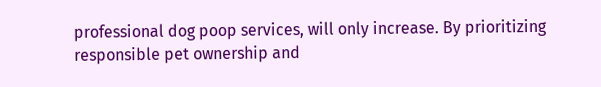professional dog poop services, will only increase. By prioritizing responsible pet ownership and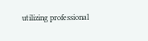utilizing professional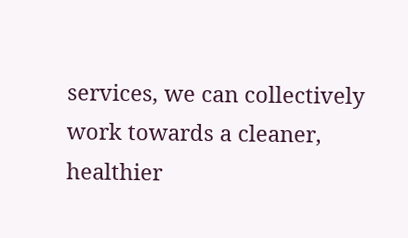services, we can collectively work towards a cleaner, healthier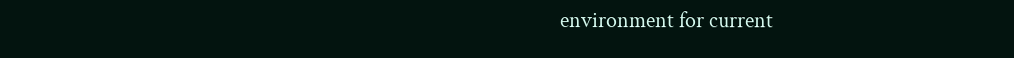environment for current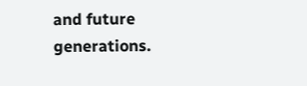and future generations.